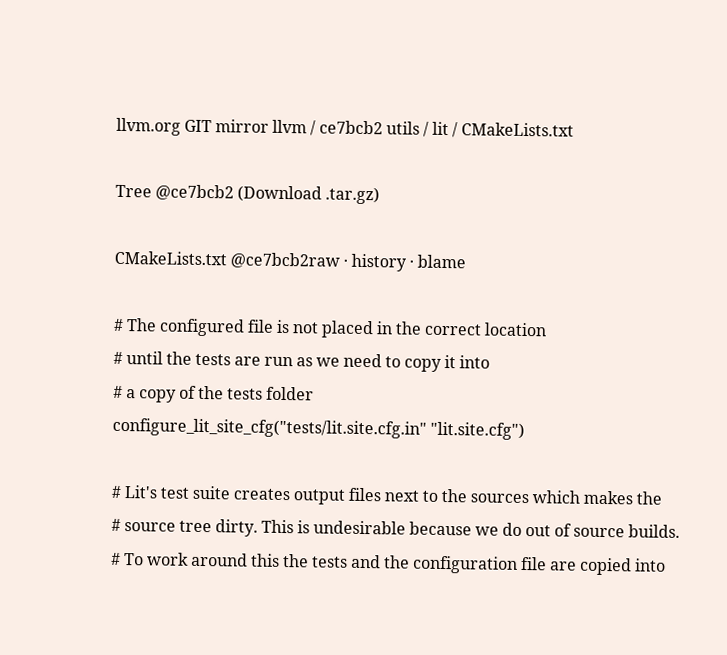llvm.org GIT mirror llvm / ce7bcb2 utils / lit / CMakeLists.txt

Tree @ce7bcb2 (Download .tar.gz)

CMakeLists.txt @ce7bcb2raw · history · blame

# The configured file is not placed in the correct location
# until the tests are run as we need to copy it into
# a copy of the tests folder
configure_lit_site_cfg("tests/lit.site.cfg.in" "lit.site.cfg")

# Lit's test suite creates output files next to the sources which makes the
# source tree dirty. This is undesirable because we do out of source builds.
# To work around this the tests and the configuration file are copied into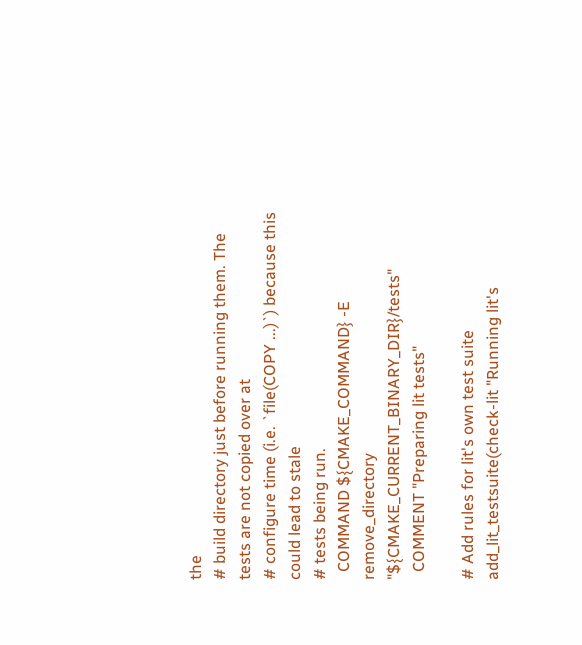the
# build directory just before running them. The tests are not copied over at
# configure time (i.e. `file(COPY ...)`) because this could lead to stale
# tests being run.
  COMMAND ${CMAKE_COMMAND} -E remove_directory "${CMAKE_CURRENT_BINARY_DIR}/tests"
  COMMENT "Preparing lit tests"

# Add rules for lit's own test suite
add_lit_testsuite(check-lit "Running lit's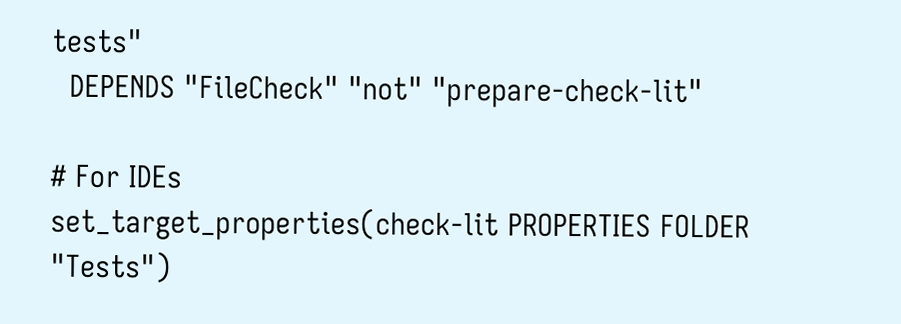tests"
  DEPENDS "FileCheck" "not" "prepare-check-lit"

# For IDEs
set_target_properties(check-lit PROPERTIES FOLDER "Tests")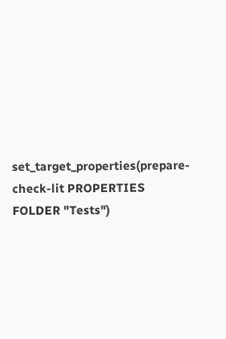set_target_properties(prepare-check-lit PROPERTIES FOLDER "Tests")